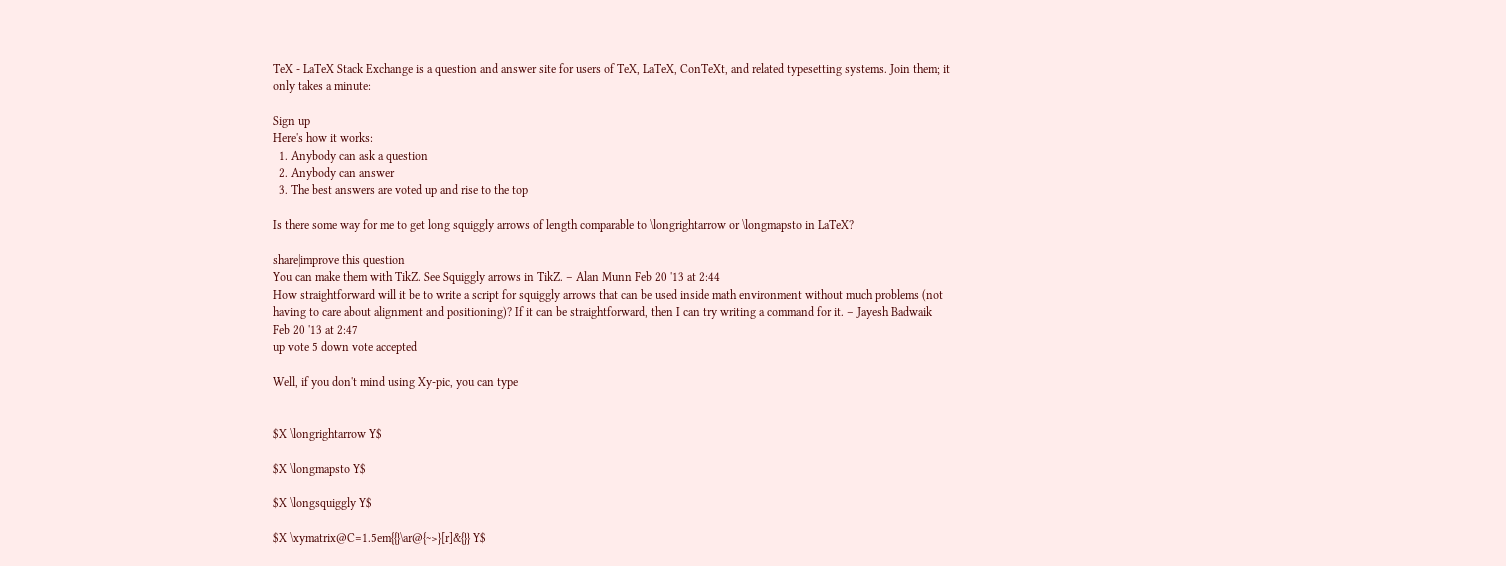TeX - LaTeX Stack Exchange is a question and answer site for users of TeX, LaTeX, ConTeXt, and related typesetting systems. Join them; it only takes a minute:

Sign up
Here's how it works:
  1. Anybody can ask a question
  2. Anybody can answer
  3. The best answers are voted up and rise to the top

Is there some way for me to get long squiggly arrows of length comparable to \longrightarrow or \longmapsto in LaTeX?

share|improve this question
You can make them with TikZ. See Squiggly arrows in TikZ. – Alan Munn Feb 20 '13 at 2:44
How straightforward will it be to write a script for squiggly arrows that can be used inside math environment without much problems (not having to care about alignment and positioning)? If it can be straightforward, then I can try writing a command for it. – Jayesh Badwaik Feb 20 '13 at 2:47
up vote 5 down vote accepted

Well, if you don't mind using Xy-pic, you can type


$X \longrightarrow Y$

$X \longmapsto Y$

$X \longsquiggly Y$

$X \xymatrix@C=1.5em{{}\ar@{~>}[r]&{}} Y$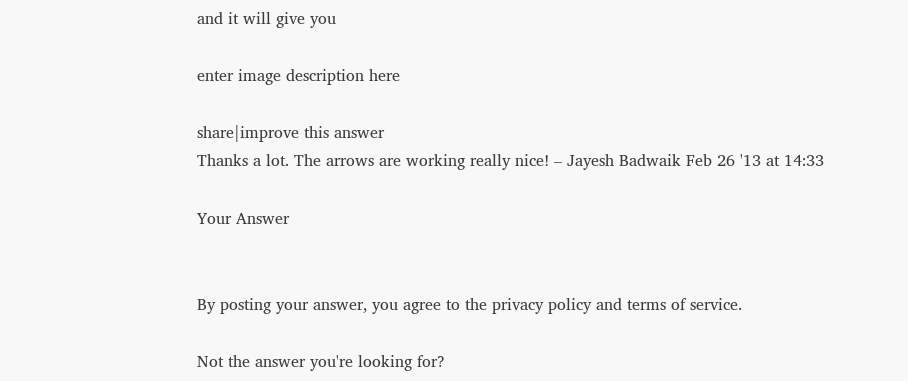and it will give you

enter image description here

share|improve this answer
Thanks a lot. The arrows are working really nice! – Jayesh Badwaik Feb 26 '13 at 14:33

Your Answer


By posting your answer, you agree to the privacy policy and terms of service.

Not the answer you're looking for?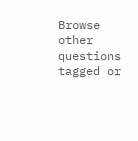Browse other questions tagged or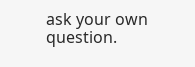ask your own question.